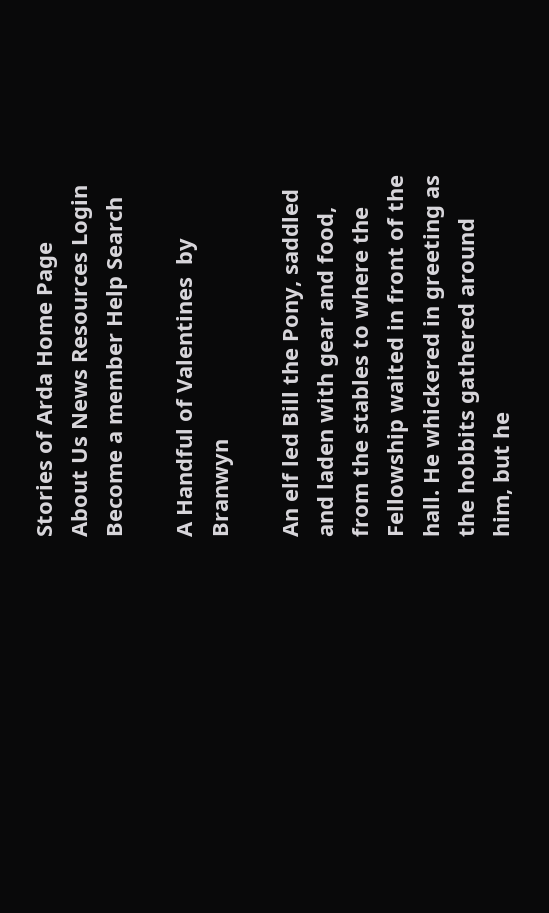Stories of Arda Home Page
About Us News Resources Login Become a member Help Search

A Handful of Valentines  by Branwyn

An elf led Bill the Pony, saddled and laden with gear and food, from the stables to where the Fellowship waited in front of the hall. He whickered in greeting as the hobbits gathered around him, but he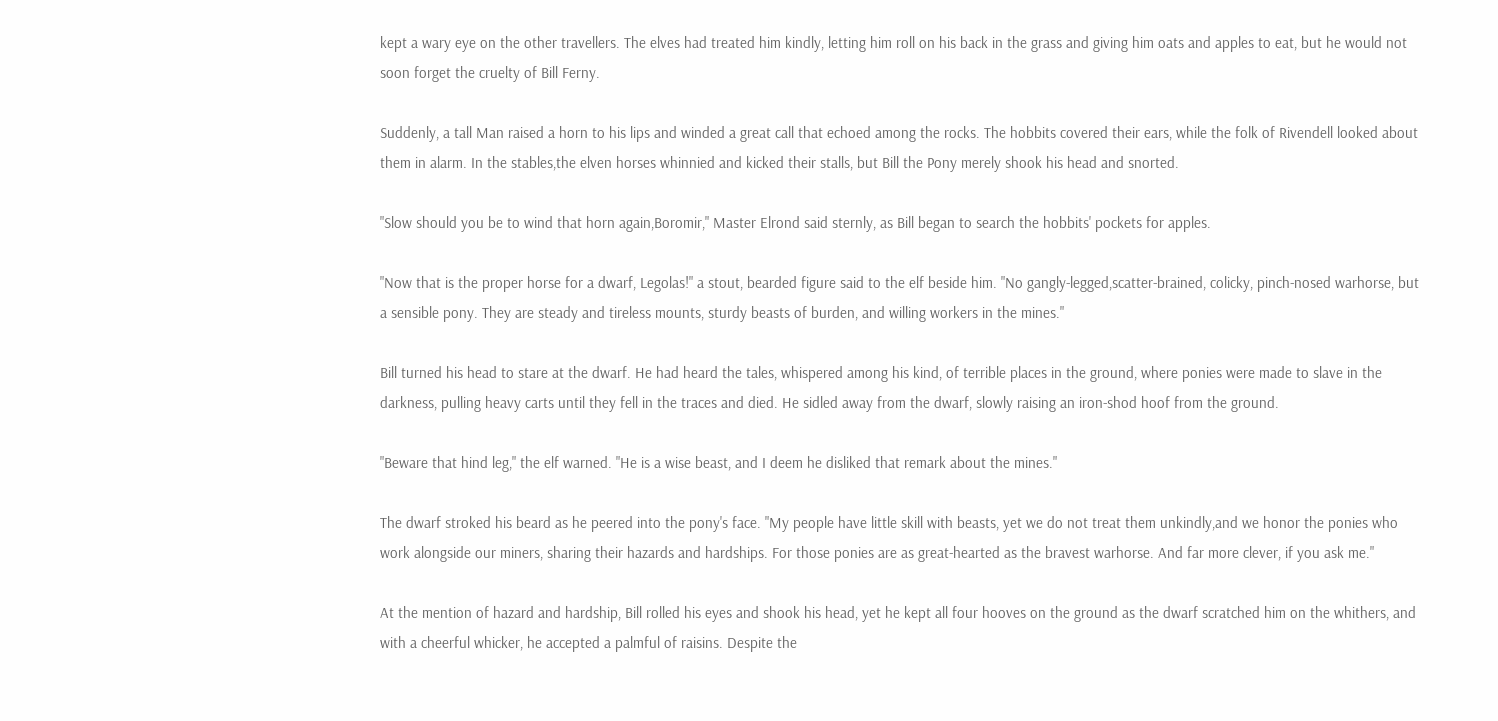kept a wary eye on the other travellers. The elves had treated him kindly, letting him roll on his back in the grass and giving him oats and apples to eat, but he would not soon forget the cruelty of Bill Ferny.

Suddenly, a tall Man raised a horn to his lips and winded a great call that echoed among the rocks. The hobbits covered their ears, while the folk of Rivendell looked about them in alarm. In the stables,the elven horses whinnied and kicked their stalls, but Bill the Pony merely shook his head and snorted.

"Slow should you be to wind that horn again,Boromir," Master Elrond said sternly, as Bill began to search the hobbits' pockets for apples.

"Now that is the proper horse for a dwarf, Legolas!" a stout, bearded figure said to the elf beside him. "No gangly-legged,scatter-brained, colicky, pinch-nosed warhorse, but a sensible pony. They are steady and tireless mounts, sturdy beasts of burden, and willing workers in the mines."

Bill turned his head to stare at the dwarf. He had heard the tales, whispered among his kind, of terrible places in the ground, where ponies were made to slave in the darkness, pulling heavy carts until they fell in the traces and died. He sidled away from the dwarf, slowly raising an iron-shod hoof from the ground.

"Beware that hind leg," the elf warned. "He is a wise beast, and I deem he disliked that remark about the mines."

The dwarf stroked his beard as he peered into the pony's face. "My people have little skill with beasts, yet we do not treat them unkindly,and we honor the ponies who work alongside our miners, sharing their hazards and hardships. For those ponies are as great-hearted as the bravest warhorse. And far more clever, if you ask me."

At the mention of hazard and hardship, Bill rolled his eyes and shook his head, yet he kept all four hooves on the ground as the dwarf scratched him on the whithers, and with a cheerful whicker, he accepted a palmful of raisins. Despite the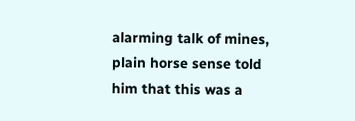alarming talk of mines, plain horse sense told him that this was a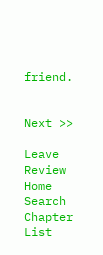friend.


Next >>

Leave Review
Home     Search     Chapter List